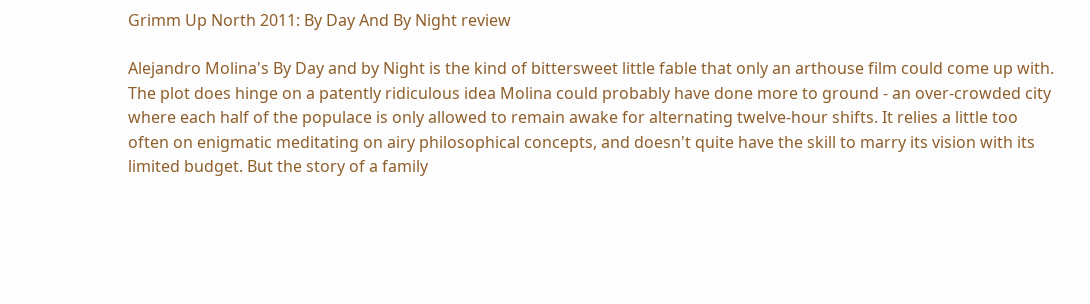Grimm Up North 2011: By Day And By Night review

Alejandro Molina's By Day and by Night is the kind of bittersweet little fable that only an arthouse film could come up with. The plot does hinge on a patently ridiculous idea Molina could probably have done more to ground - an over-crowded city where each half of the populace is only allowed to remain awake for alternating twelve-hour shifts. It relies a little too often on enigmatic meditating on airy philosophical concepts, and doesn't quite have the skill to marry its vision with its limited budget. But the story of a family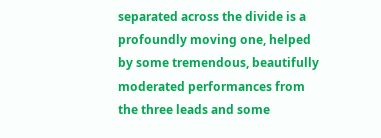separated across the divide is a profoundly moving one, helped by some tremendous, beautifully moderated performances from the three leads and some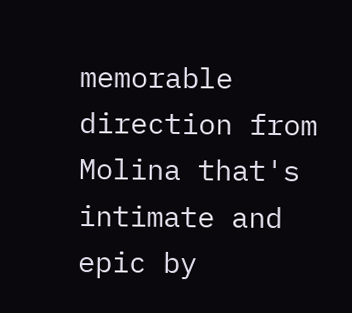memorable direction from Molina that's intimate and epic by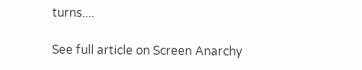turns....

See full article on Screen Anarchy